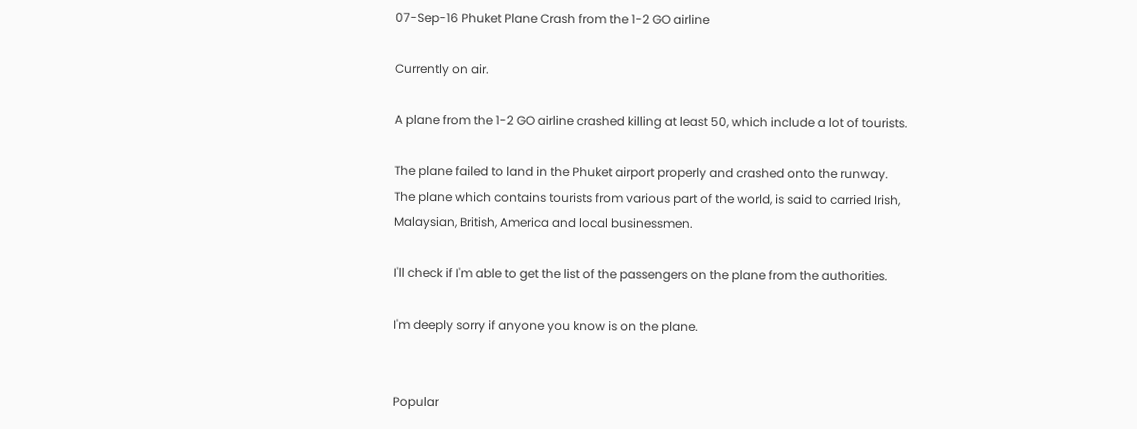07-Sep-16 Phuket Plane Crash from the 1-2 GO airline

Currently on air.

A plane from the 1-2 GO airline crashed killing at least 50, which include a lot of tourists.

The plane failed to land in the Phuket airport properly and crashed onto the runway.
The plane which contains tourists from various part of the world, is said to carried Irish, Malaysian, British, America and local businessmen.

I'll check if I'm able to get the list of the passengers on the plane from the authorities.

I'm deeply sorry if anyone you know is on the plane.


Popular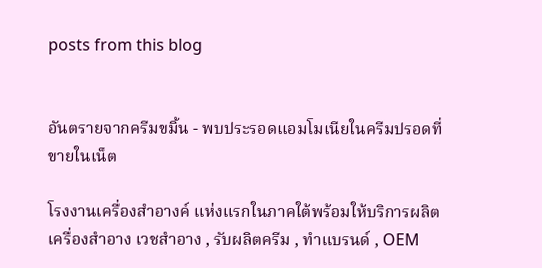posts from this blog


อันตรายจากครีมขมิ้น - พบประรอดแอมโมเนียในครีมปรอดที่ขายในเน็ต

โรงงานเครื่องสำอางค์ แห่งแรกในภาคใต้พร้อมให้บริการผลิต เครื่องสำอาง เวชสำอาง , รับผลิตครีม , ทำแบรนด์ , OEM